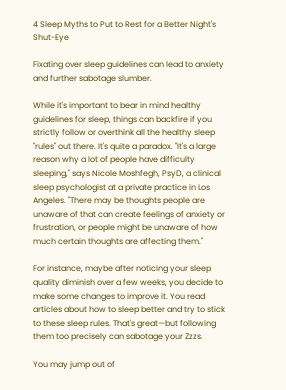4 Sleep Myths to Put to Rest for a Better Night's Shut-Eye

Fixating over sleep guidelines can lead to anxiety and further sabotage slumber.

While it's important to bear in mind healthy guidelines for sleep, things can backfire if you strictly follow or overthink all the healthy sleep "rules" out there. It's quite a paradox. "It's a large reason why a lot of people have difficulty sleeping," says Nicole Moshfegh, PsyD, a clinical sleep psychologist at a private practice in Los Angeles. "There may be thoughts people are unaware of that can create feelings of anxiety or frustration, or people might be unaware of how much certain thoughts are affecting them."

For instance, maybe after noticing your sleep quality diminish over a few weeks, you decide to make some changes to improve it. You read articles about how to sleep better and try to stick to these sleep rules. That's great—but following them too precisely can sabotage your Zzzs.

You may jump out of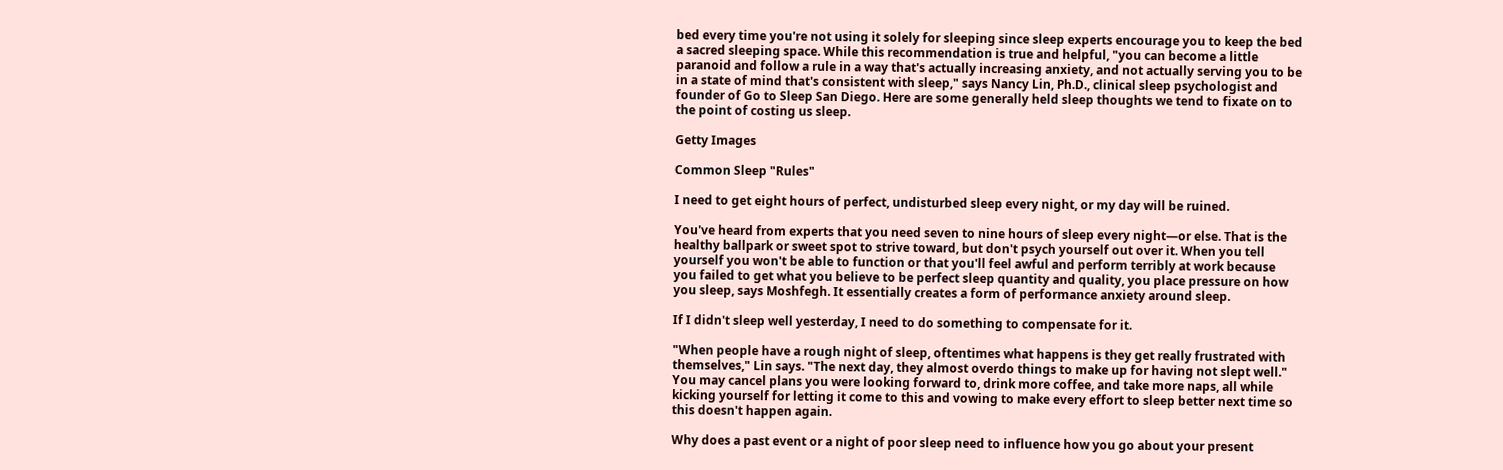bed every time you're not using it solely for sleeping since sleep experts encourage you to keep the bed a sacred sleeping space. While this recommendation is true and helpful, "you can become a little paranoid and follow a rule in a way that's actually increasing anxiety, and not actually serving you to be in a state of mind that's consistent with sleep," says Nancy Lin, Ph.D., clinical sleep psychologist and founder of Go to Sleep San Diego. Here are some generally held sleep thoughts we tend to fixate on to the point of costing us sleep.

Getty Images

Common Sleep "Rules"

I need to get eight hours of perfect, undisturbed sleep every night, or my day will be ruined.

You've heard from experts that you need seven to nine hours of sleep every night—or else. That is the healthy ballpark or sweet spot to strive toward, but don't psych yourself out over it. When you tell yourself you won't be able to function or that you'll feel awful and perform terribly at work because you failed to get what you believe to be perfect sleep quantity and quality, you place pressure on how you sleep, says Moshfegh. It essentially creates a form of performance anxiety around sleep.

If I didn't sleep well yesterday, I need to do something to compensate for it.

"When people have a rough night of sleep, oftentimes what happens is they get really frustrated with themselves," Lin says. "The next day, they almost overdo things to make up for having not slept well." You may cancel plans you were looking forward to, drink more coffee, and take more naps, all while kicking yourself for letting it come to this and vowing to make every effort to sleep better next time so this doesn't happen again.

Why does a past event or a night of poor sleep need to influence how you go about your present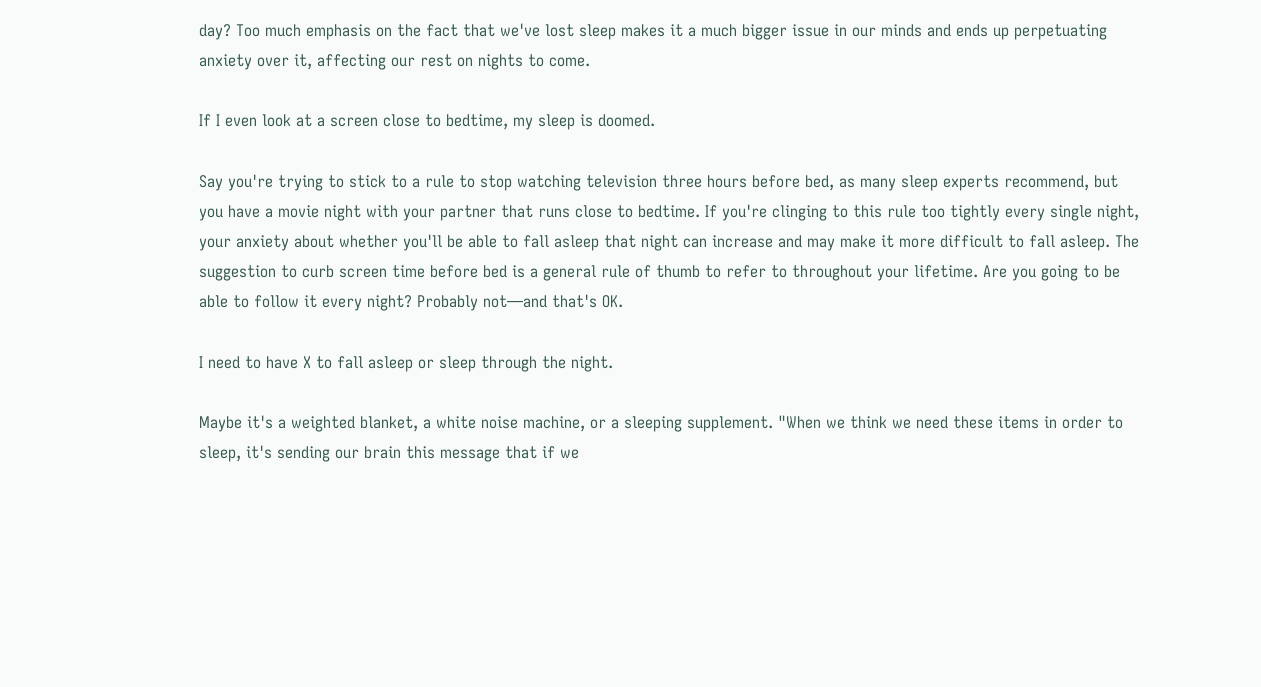day? Too much emphasis on the fact that we've lost sleep makes it a much bigger issue in our minds and ends up perpetuating anxiety over it, affecting our rest on nights to come.

If I even look at a screen close to bedtime, my sleep is doomed.

Say you're trying to stick to a rule to stop watching television three hours before bed, as many sleep experts recommend, but you have a movie night with your partner that runs close to bedtime. If you're clinging to this rule too tightly every single night, your anxiety about whether you'll be able to fall asleep that night can increase and may make it more difficult to fall asleep. The suggestion to curb screen time before bed is a general rule of thumb to refer to throughout your lifetime. Are you going to be able to follow it every night? Probably not—and that's OK.

I need to have X to fall asleep or sleep through the night.

Maybe it's a weighted blanket, a white noise machine, or a sleeping supplement. "When we think we need these items in order to sleep, it's sending our brain this message that if we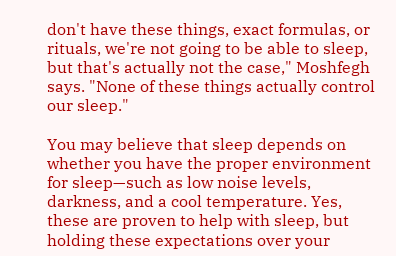don't have these things, exact formulas, or rituals, we're not going to be able to sleep, but that's actually not the case," Moshfegh says. "None of these things actually control our sleep."

You may believe that sleep depends on whether you have the proper environment for sleep—such as low noise levels, darkness, and a cool temperature. Yes, these are proven to help with sleep, but holding these expectations over your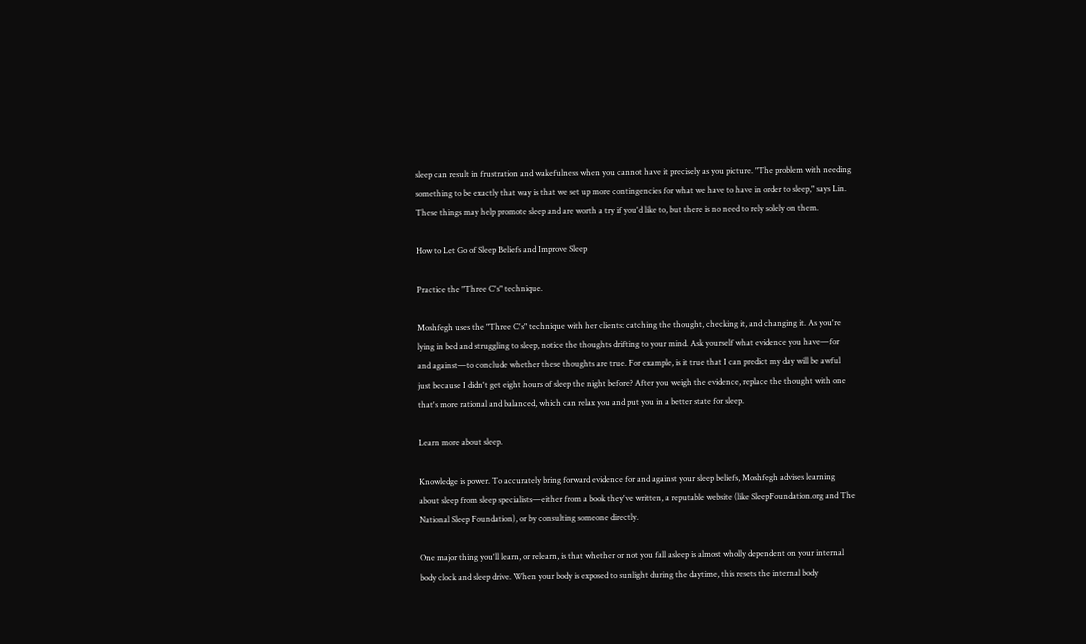sleep can result in frustration and wakefulness when you cannot have it precisely as you picture. "The problem with needing something to be exactly that way is that we set up more contingencies for what we have to have in order to sleep," says Lin. These things may help promote sleep and are worth a try if you'd like to, but there is no need to rely solely on them.

How to Let Go of Sleep Beliefs and Improve Sleep

Practice the "Three C's" technique.

Moshfegh uses the "Three C's" technique with her clients: catching the thought, checking it, and changing it. As you're lying in bed and struggling to sleep, notice the thoughts drifting to your mind. Ask yourself what evidence you have—for and against—to conclude whether these thoughts are true. For example, is it true that I can predict my day will be awful just because I didn't get eight hours of sleep the night before? After you weigh the evidence, replace the thought with one that's more rational and balanced, which can relax you and put you in a better state for sleep.

Learn more about sleep.

Knowledge is power. To accurately bring forward evidence for and against your sleep beliefs, Moshfegh advises learning about sleep from sleep specialists—either from a book they've written, a reputable website (like SleepFoundation.org and The National Sleep Foundation), or by consulting someone directly.

One major thing you'll learn, or relearn, is that whether or not you fall asleep is almost wholly dependent on your internal body clock and sleep drive. When your body is exposed to sunlight during the daytime, this resets the internal body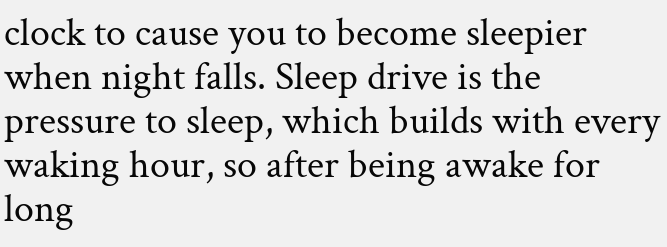clock to cause you to become sleepier when night falls. Sleep drive is the pressure to sleep, which builds with every waking hour, so after being awake for long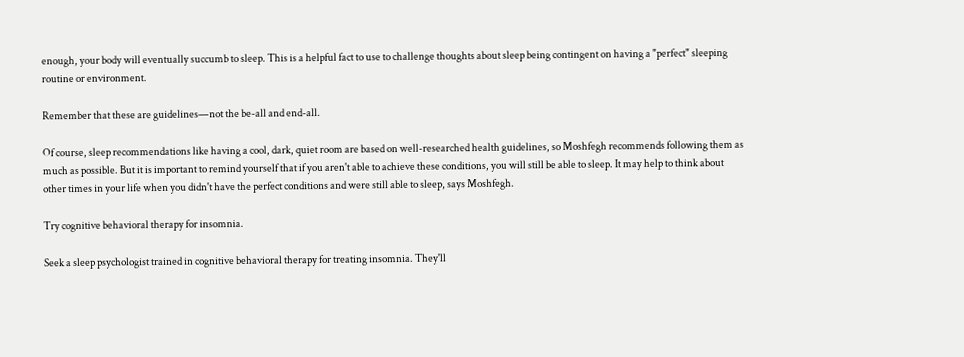enough, your body will eventually succumb to sleep. This is a helpful fact to use to challenge thoughts about sleep being contingent on having a "perfect" sleeping routine or environment.

Remember that these are guidelines—not the be-all and end-all.

Of course, sleep recommendations like having a cool, dark, quiet room are based on well-researched health guidelines, so Moshfegh recommends following them as much as possible. But it is important to remind yourself that if you aren't able to achieve these conditions, you will still be able to sleep. It may help to think about other times in your life when you didn't have the perfect conditions and were still able to sleep, says Moshfegh.

Try cognitive behavioral therapy for insomnia.

Seek a sleep psychologist trained in cognitive behavioral therapy for treating insomnia. They'll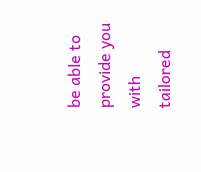be able to provide you with tailored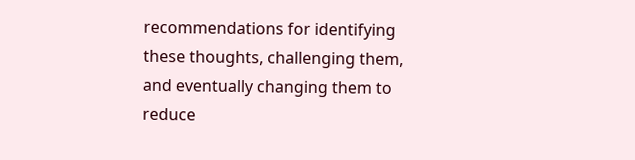recommendations for identifying these thoughts, challenging them, and eventually changing them to reduce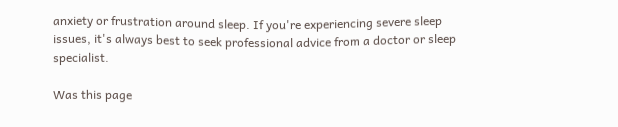anxiety or frustration around sleep. If you're experiencing severe sleep issues, it's always best to seek professional advice from a doctor or sleep specialist.

Was this page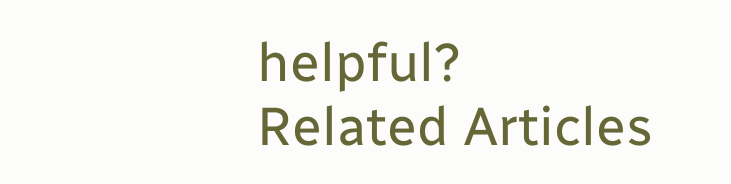helpful?
Related Articles